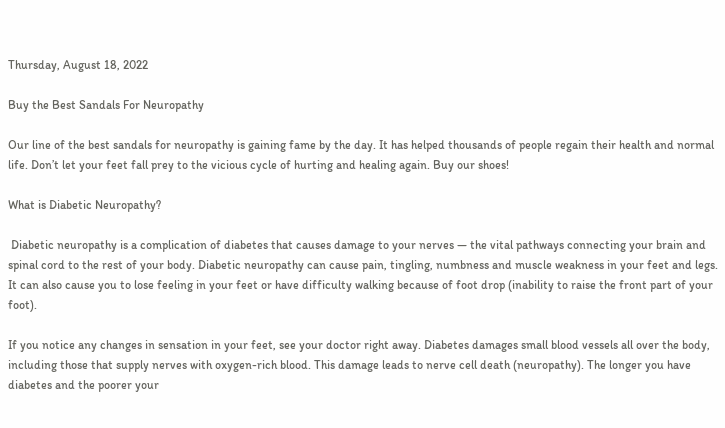Thursday, August 18, 2022

Buy the Best Sandals For Neuropathy

Our line of the best sandals for neuropathy is gaining fame by the day. It has helped thousands of people regain their health and normal life. Don’t let your feet fall prey to the vicious cycle of hurting and healing again. Buy our shoes!

What is Diabetic Neuropathy?

 Diabetic neuropathy is a complication of diabetes that causes damage to your nerves — the vital pathways connecting your brain and spinal cord to the rest of your body. Diabetic neuropathy can cause pain, tingling, numbness and muscle weakness in your feet and legs. It can also cause you to lose feeling in your feet or have difficulty walking because of foot drop (inability to raise the front part of your foot).

If you notice any changes in sensation in your feet, see your doctor right away. Diabetes damages small blood vessels all over the body, including those that supply nerves with oxygen-rich blood. This damage leads to nerve cell death (neuropathy). The longer you have diabetes and the poorer your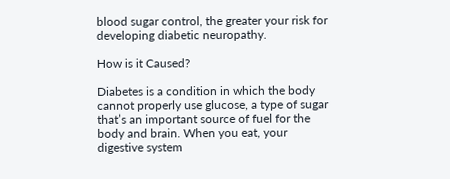blood sugar control, the greater your risk for developing diabetic neuropathy.

How is it Caused?

Diabetes is a condition in which the body cannot properly use glucose, a type of sugar that’s an important source of fuel for the body and brain. When you eat, your digestive system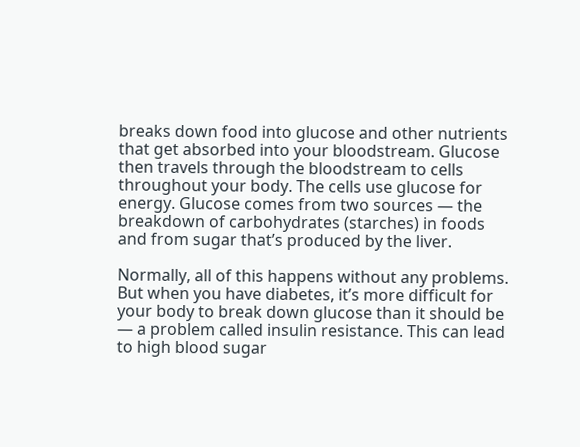breaks down food into glucose and other nutrients that get absorbed into your bloodstream. Glucose then travels through the bloodstream to cells throughout your body. The cells use glucose for energy. Glucose comes from two sources — the breakdown of carbohydrates (starches) in foods and from sugar that’s produced by the liver.

Normally, all of this happens without any problems. But when you have diabetes, it’s more difficult for your body to break down glucose than it should be — a problem called insulin resistance. This can lead to high blood sugar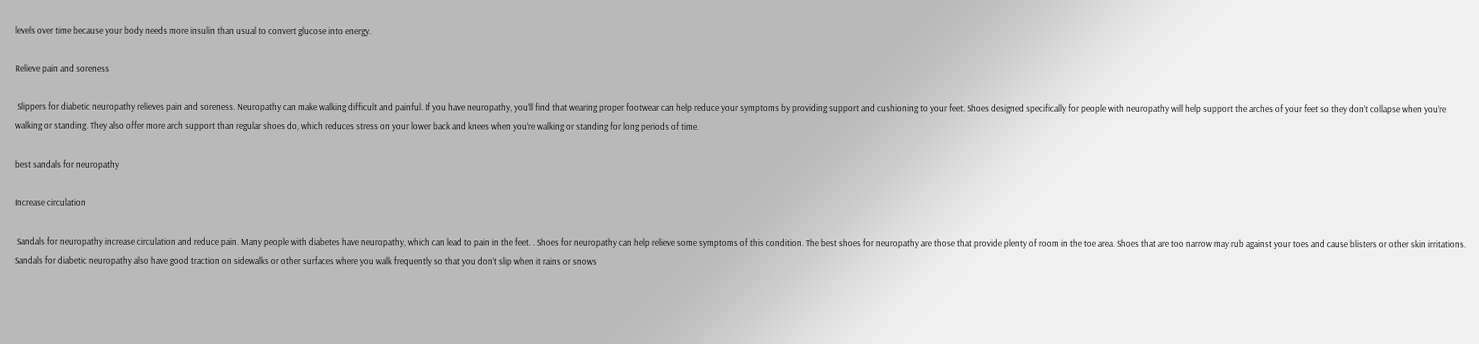levels over time because your body needs more insulin than usual to convert glucose into energy.

Relieve pain and soreness

 Slippers for diabetic neuropathy relieves pain and soreness. Neuropathy can make walking difficult and painful. If you have neuropathy, you’ll find that wearing proper footwear can help reduce your symptoms by providing support and cushioning to your feet. Shoes designed specifically for people with neuropathy will help support the arches of your feet so they don’t collapse when you’re walking or standing. They also offer more arch support than regular shoes do, which reduces stress on your lower back and knees when you’re walking or standing for long periods of time.

best sandals for neuropathy

Increase circulation

 Sandals for neuropathy increase circulation and reduce pain. Many people with diabetes have neuropathy, which can lead to pain in the feet. . Shoes for neuropathy can help relieve some symptoms of this condition. The best shoes for neuropathy are those that provide plenty of room in the toe area. Shoes that are too narrow may rub against your toes and cause blisters or other skin irritations. Sandals for diabetic neuropathy also have good traction on sidewalks or other surfaces where you walk frequently so that you don’t slip when it rains or snows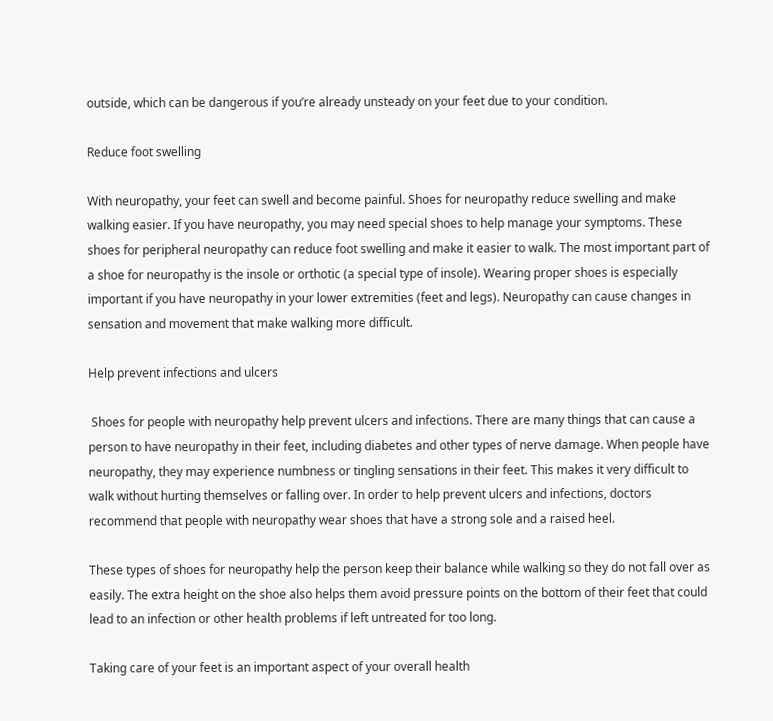outside, which can be dangerous if you’re already unsteady on your feet due to your condition.

Reduce foot swelling

With neuropathy, your feet can swell and become painful. Shoes for neuropathy reduce swelling and make walking easier. If you have neuropathy, you may need special shoes to help manage your symptoms. These shoes for peripheral neuropathy can reduce foot swelling and make it easier to walk. The most important part of a shoe for neuropathy is the insole or orthotic (a special type of insole). Wearing proper shoes is especially important if you have neuropathy in your lower extremities (feet and legs). Neuropathy can cause changes in sensation and movement that make walking more difficult.

Help prevent infections and ulcers

 Shoes for people with neuropathy help prevent ulcers and infections. There are many things that can cause a person to have neuropathy in their feet, including diabetes and other types of nerve damage. When people have neuropathy, they may experience numbness or tingling sensations in their feet. This makes it very difficult to walk without hurting themselves or falling over. In order to help prevent ulcers and infections, doctors recommend that people with neuropathy wear shoes that have a strong sole and a raised heel.

These types of shoes for neuropathy help the person keep their balance while walking so they do not fall over as easily. The extra height on the shoe also helps them avoid pressure points on the bottom of their feet that could lead to an infection or other health problems if left untreated for too long.

Taking care of your feet is an important aspect of your overall health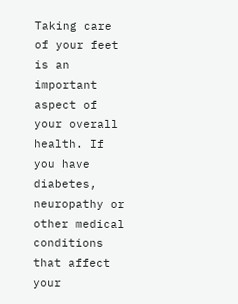Taking care of your feet is an important aspect of your overall health. If you have diabetes, neuropathy or other medical conditions that affect your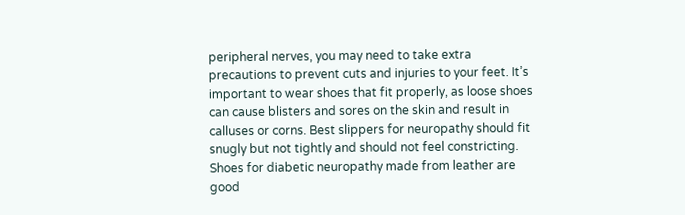peripheral nerves, you may need to take extra precautions to prevent cuts and injuries to your feet. It’s important to wear shoes that fit properly, as loose shoes can cause blisters and sores on the skin and result in calluses or corns. Best slippers for neuropathy should fit snugly but not tightly and should not feel constricting. Shoes for diabetic neuropathy made from leather are good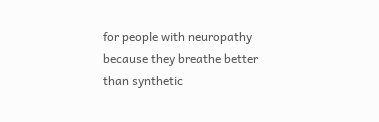for people with neuropathy because they breathe better than synthetic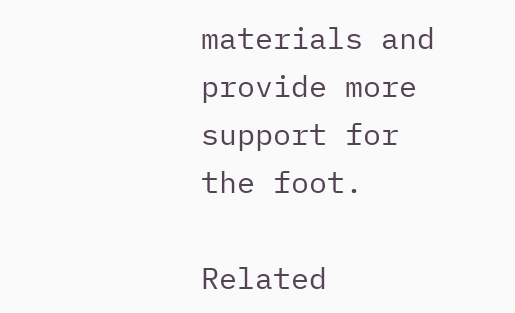materials and provide more support for the foot.

Related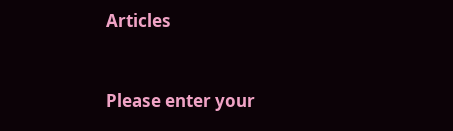Articles


Please enter your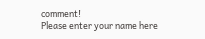comment!
Please enter your name here